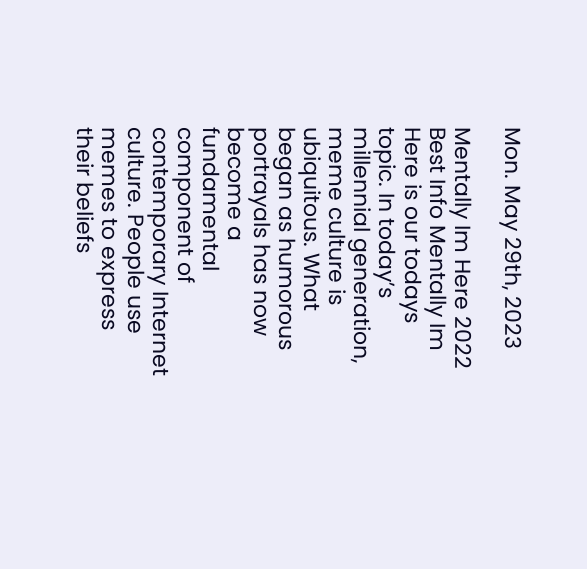Mon. May 29th, 2023

Mentally Im Here 2022 Best Info Mentally Im Here is our todays topic. In today’s millennial generation, meme culture is ubiquitous. What began as humorous portrayals has now become a fundamental component of contemporary Internet culture. People use memes to express their beliefs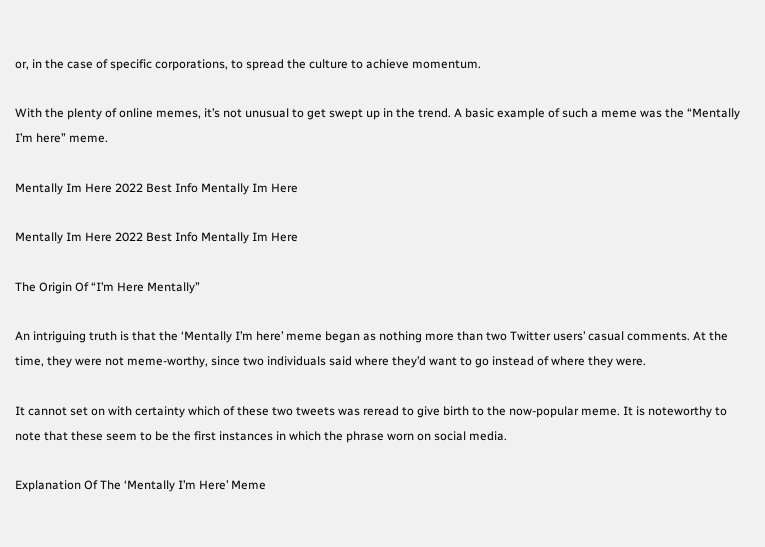or, in the case of specific corporations, to spread the culture to achieve momentum.

With the plenty of online memes, it’s not unusual to get swept up in the trend. A basic example of such a meme was the “Mentally I’m here” meme.

Mentally Im Here 2022 Best Info Mentally Im Here

Mentally Im Here 2022 Best Info Mentally Im Here

The Origin Of “I’m Here Mentally”

An intriguing truth is that the ‘Mentally I’m here’ meme began as nothing more than two Twitter users’ casual comments. At the time, they were not meme-worthy, since two individuals said where they’d want to go instead of where they were.

It cannot set on with certainty which of these two tweets was reread to give birth to the now-popular meme. It is noteworthy to note that these seem to be the first instances in which the phrase worn on social media.

Explanation Of The ‘Mentally I’m Here’ Meme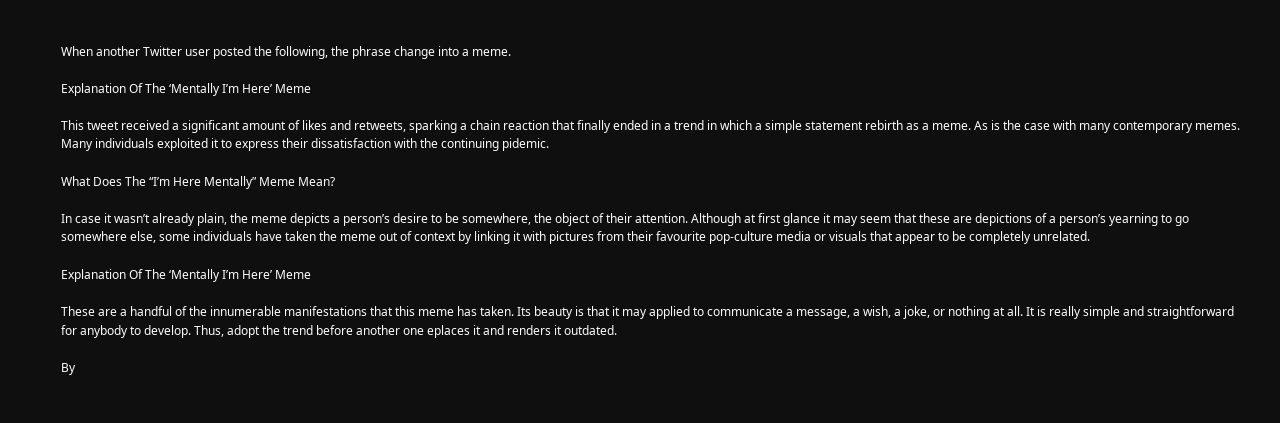When another Twitter user posted the following, the phrase change into a meme.

Explanation Of The ‘Mentally I’m Here’ Meme

This tweet received a significant amount of likes and retweets, sparking a chain reaction that finally ended in a trend in which a simple statement rebirth as a meme. As is the case with many contemporary memes. Many individuals exploited it to express their dissatisfaction with the continuing pidemic.

What Does The “I’m Here Mentally” Meme Mean?

In case it wasn’t already plain, the meme depicts a person’s desire to be somewhere, the object of their attention. Although at first glance it may seem that these are depictions of a person’s yearning to go somewhere else, some individuals have taken the meme out of context by linking it with pictures from their favourite pop-culture media or visuals that appear to be completely unrelated.

Explanation Of The ‘Mentally I’m Here’ Meme

These are a handful of the innumerable manifestations that this meme has taken. Its beauty is that it may applied to communicate a message, a wish, a joke, or nothing at all. It is really simple and straightforward for anybody to develop. Thus, adopt the trend before another one eplaces it and renders it outdated.

By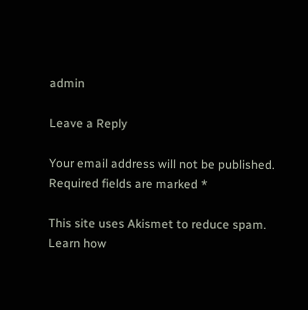admin

Leave a Reply

Your email address will not be published. Required fields are marked *

This site uses Akismet to reduce spam. Learn how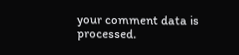your comment data is processed.